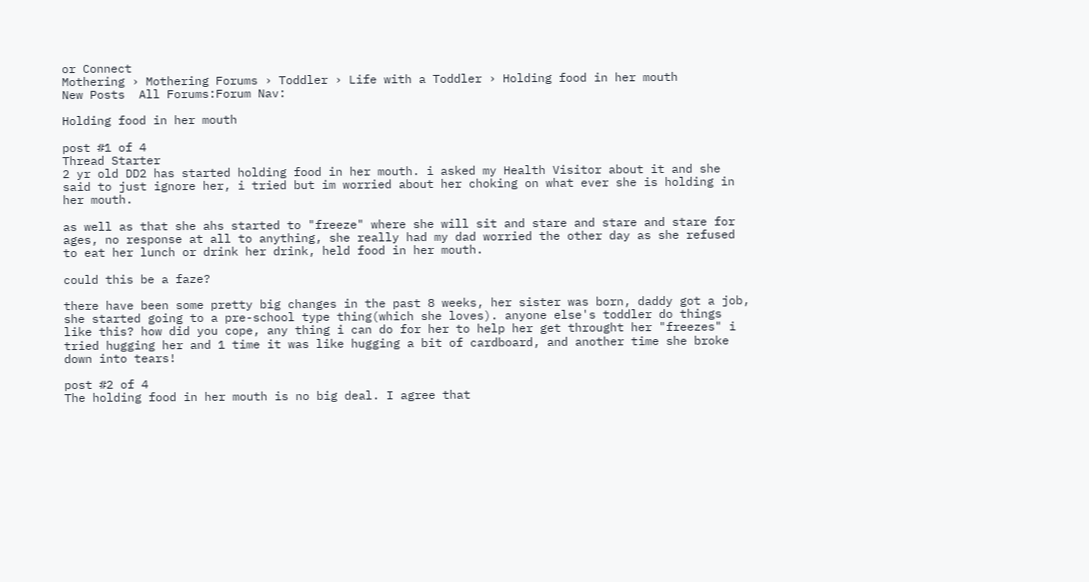or Connect
Mothering › Mothering Forums › Toddler › Life with a Toddler › Holding food in her mouth
New Posts  All Forums:Forum Nav:

Holding food in her mouth

post #1 of 4
Thread Starter
2 yr old DD2 has started holding food in her mouth. i asked my Health Visitor about it and she said to just ignore her, i tried but im worried about her choking on what ever she is holding in her mouth.

as well as that she ahs started to "freeze" where she will sit and stare and stare and stare for ages, no response at all to anything, she really had my dad worried the other day as she refused to eat her lunch or drink her drink, held food in her mouth.

could this be a faze?

there have been some pretty big changes in the past 8 weeks, her sister was born, daddy got a job, she started going to a pre-school type thing(which she loves). anyone else's toddler do things like this? how did you cope, any thing i can do for her to help her get throught her "freezes" i tried hugging her and 1 time it was like hugging a bit of cardboard, and another time she broke down into tears!

post #2 of 4
The holding food in her mouth is no big deal. I agree that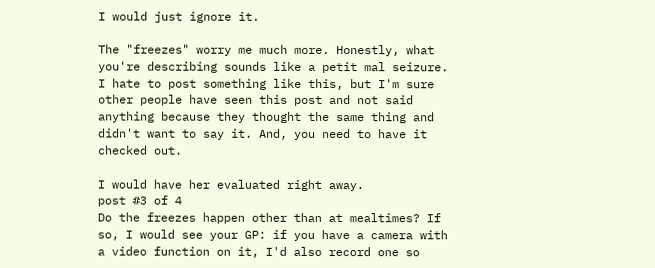I would just ignore it.

The "freezes" worry me much more. Honestly, what you're describing sounds like a petit mal seizure. I hate to post something like this, but I'm sure other people have seen this post and not said anything because they thought the same thing and didn't want to say it. And, you need to have it checked out.

I would have her evaluated right away.
post #3 of 4
Do the freezes happen other than at mealtimes? If so, I would see your GP: if you have a camera with a video function on it, I'd also record one so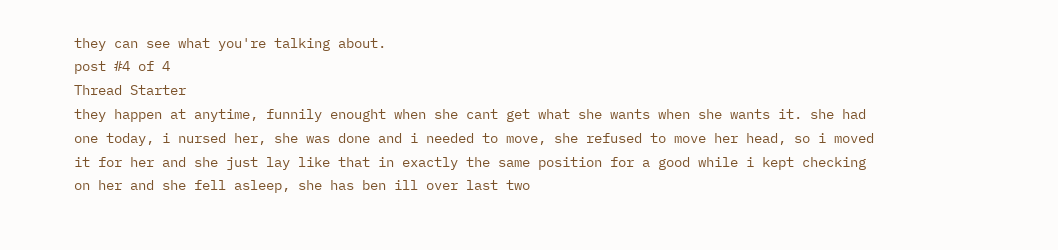they can see what you're talking about.
post #4 of 4
Thread Starter
they happen at anytime, funnily enought when she cant get what she wants when she wants it. she had one today, i nursed her, she was done and i needed to move, she refused to move her head, so i moved it for her and she just lay like that in exactly the same position for a good while i kept checking on her and she fell asleep, she has ben ill over last two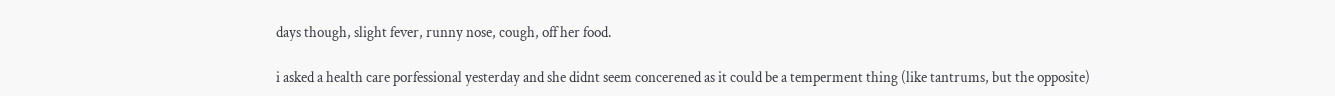days though, slight fever, runny nose, cough, off her food.

i asked a health care porfessional yesterday and she didnt seem concerened as it could be a temperment thing (like tantrums, but the opposite)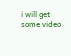i will get some video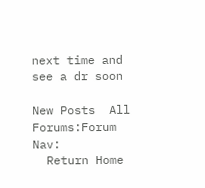next time and see a dr soon

New Posts  All Forums:Forum Nav:
  Return Home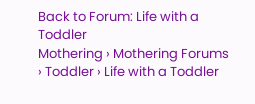Back to Forum: Life with a Toddler
Mothering › Mothering Forums › Toddler › Life with a Toddler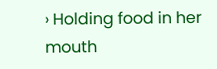› Holding food in her mouth